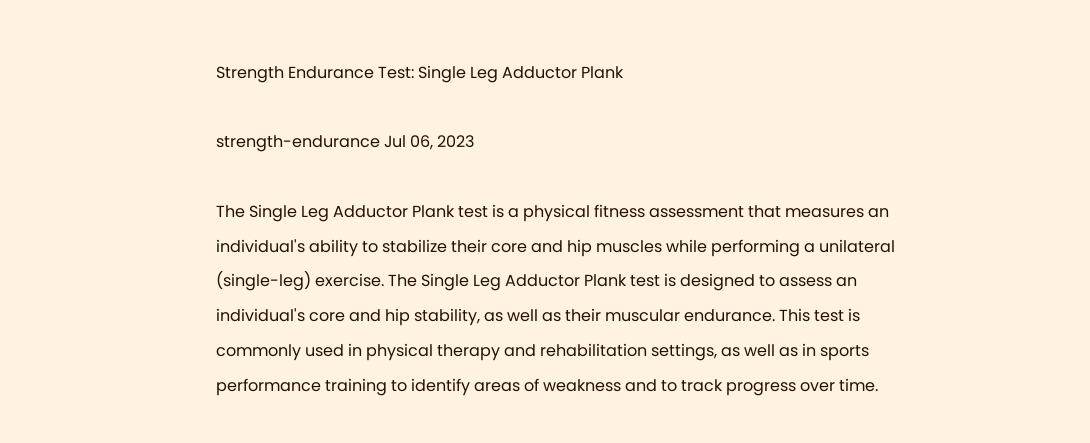Strength Endurance Test: Single Leg Adductor Plank

strength-endurance Jul 06, 2023

The Single Leg Adductor Plank test is a physical fitness assessment that measures an individual's ability to stabilize their core and hip muscles while performing a unilateral (single-leg) exercise. The Single Leg Adductor Plank test is designed to assess an individual's core and hip stability, as well as their muscular endurance. This test is commonly used in physical therapy and rehabilitation settings, as well as in sports performance training to identify areas of weakness and to track progress over time.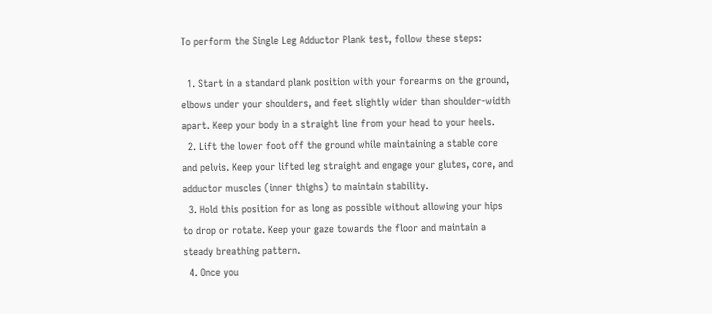To perform the Single Leg Adductor Plank test, follow these steps:

  1. Start in a standard plank position with your forearms on the ground, elbows under your shoulders, and feet slightly wider than shoulder-width apart. Keep your body in a straight line from your head to your heels.
  2. Lift the lower foot off the ground while maintaining a stable core and pelvis. Keep your lifted leg straight and engage your glutes, core, and adductor muscles (inner thighs) to maintain stability.
  3. Hold this position for as long as possible without allowing your hips to drop or rotate. Keep your gaze towards the floor and maintain a steady breathing pattern.
  4. Once you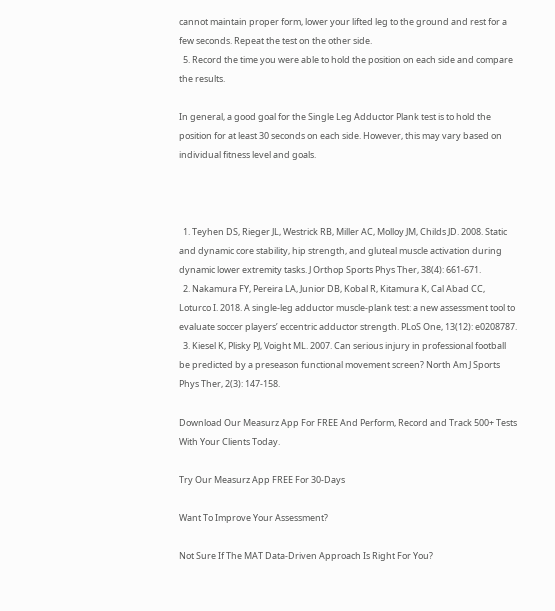cannot maintain proper form, lower your lifted leg to the ground and rest for a few seconds. Repeat the test on the other side.
  5. Record the time you were able to hold the position on each side and compare the results.

In general, a good goal for the Single Leg Adductor Plank test is to hold the position for at least 30 seconds on each side. However, this may vary based on individual fitness level and goals.



  1. Teyhen DS, Rieger JL, Westrick RB, Miller AC, Molloy JM, Childs JD. 2008. Static and dynamic core stability, hip strength, and gluteal muscle activation during dynamic lower extremity tasks. J Orthop Sports Phys Ther, 38(4): 661-671.
  2. Nakamura FY, Pereira LA, Junior DB, Kobal R, Kitamura K, Cal Abad CC, Loturco I. 2018. A single-leg adductor muscle-plank test: a new assessment tool to evaluate soccer players’ eccentric adductor strength. PLoS One, 13(12): e0208787.
  3. Kiesel K, Plisky PJ, Voight ML. 2007. Can serious injury in professional football be predicted by a preseason functional movement screen? North Am J Sports Phys Ther, 2(3): 147-158.

Download Our Measurz App For FREE And Perform, Record and Track 500+ Tests With Your Clients Today.

Try Our Measurz App FREE For 30-Days

Want To Improve Your Assessment?

Not Sure If The MAT Data-Driven Approach Is Right For You?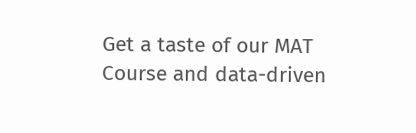Get a taste of our MAT Course and data-driven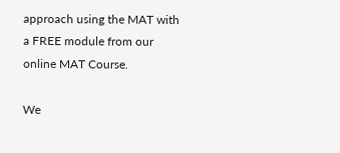approach using the MAT with a FREE module from our online MAT Course.

We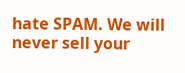hate SPAM. We will never sell your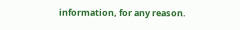information, for any reason.